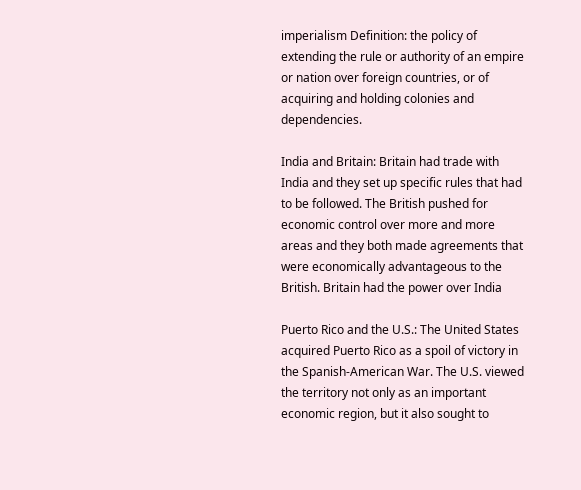imperialism Definition: the policy of extending the rule or authority of an empire or nation over foreign countries, or of acquiring and holding colonies and dependencies.

India and Britain: Britain had trade with India and they set up specific rules that had to be followed. The British pushed for economic control over more and more areas and they both made agreements that were economically advantageous to the British. Britain had the power over India

Puerto Rico and the U.S.: The United States acquired Puerto Rico as a spoil of victory in the Spanish-American War. The U.S. viewed the territory not only as an important economic region, but it also sought to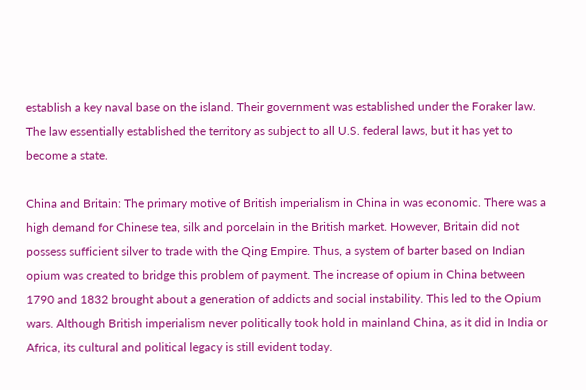establish a key naval base on the island. Their government was established under the Foraker law. The law essentially established the territory as subject to all U.S. federal laws, but it has yet to become a state.

China and Britain: The primary motive of British imperialism in China in was economic. There was a high demand for Chinese tea, silk and porcelain in the British market. However, Britain did not possess sufficient silver to trade with the Qing Empire. Thus, a system of barter based on Indian opium was created to bridge this problem of payment. The increase of opium in China between 1790 and 1832 brought about a generation of addicts and social instability. This led to the Opium wars. Although British imperialism never politically took hold in mainland China, as it did in India or Africa, its cultural and political legacy is still evident today.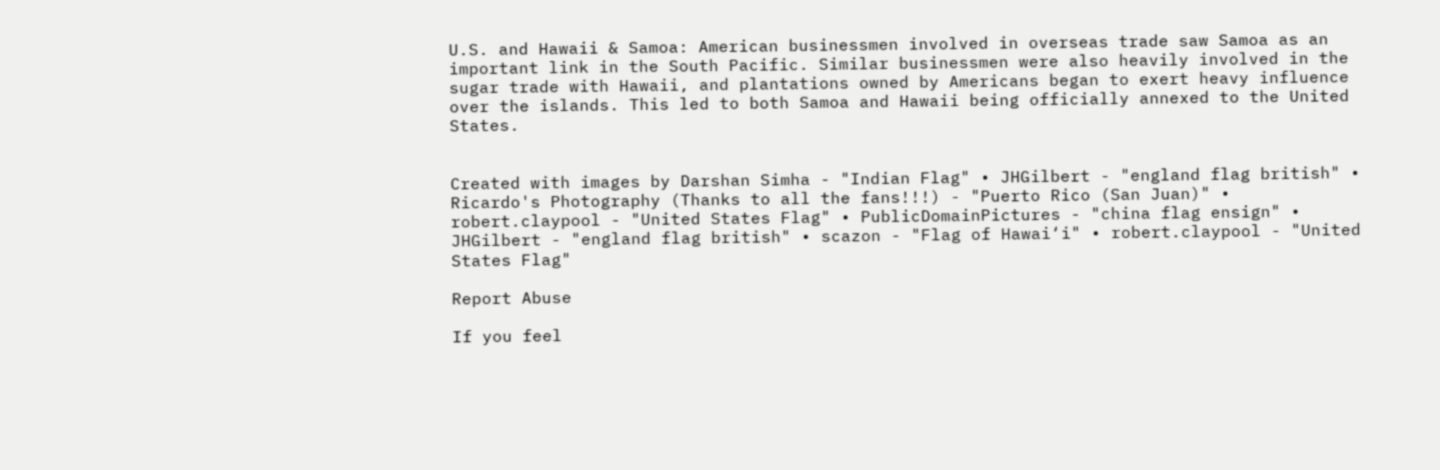U.S. and Hawaii & Samoa: American businessmen involved in overseas trade saw Samoa as an important link in the South Pacific. Similar businessmen were also heavily involved in the sugar trade with Hawaii, and plantations owned by Americans began to exert heavy influence over the islands. This led to both Samoa and Hawaii being officially annexed to the United States.


Created with images by Darshan Simha - "Indian Flag" • JHGilbert - "england flag british" • Ricardo's Photography (Thanks to all the fans!!!) - "Puerto Rico (San Juan)" • robert.claypool - "United States Flag" • PublicDomainPictures - "china flag ensign" • JHGilbert - "england flag british" • scazon - "Flag of Hawai‘i" • robert.claypool - "United States Flag"

Report Abuse

If you feel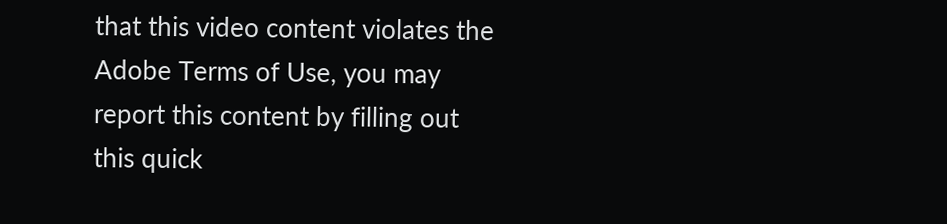that this video content violates the Adobe Terms of Use, you may report this content by filling out this quick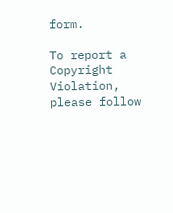form.

To report a Copyright Violation, please follow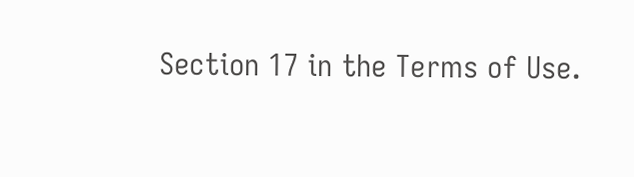Section 17 in the Terms of Use.